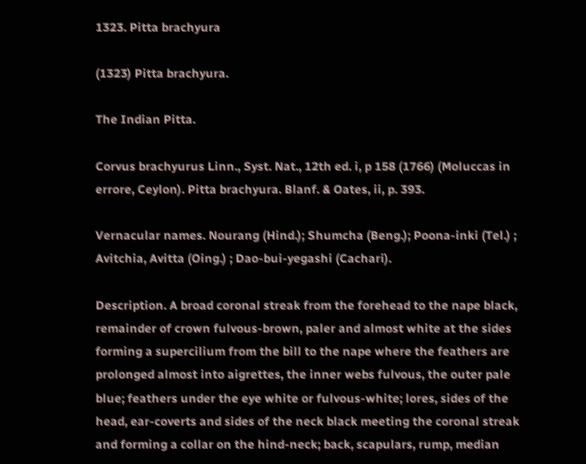1323. Pitta brachyura

(1323) Pitta brachyura.

The Indian Pitta.

Corvus brachyurus Linn., Syst. Nat., 12th ed. i, p 158 (1766) (Moluccas in errore, Ceylon). Pitta brachyura. Blanf. & Oates, ii, p. 393.

Vernacular names. Nourang (Hind.); Shumcha (Beng.); Poona-inki (Tel.) ; Avitchia, Avitta (Oing.) ; Dao-bui-yegashi (Cachari).

Description. A broad coronal streak from the forehead to the nape black, remainder of crown fulvous-brown, paler and almost white at the sides forming a supercilium from the bill to the nape where the feathers are prolonged almost into aigrettes, the inner webs fulvous, the outer pale blue; feathers under the eye white or fulvous-white; lores, sides of the head, ear-coverts and sides of the neck black meeting the coronal streak and forming a collar on the hind-neck; back, scapulars, rump, median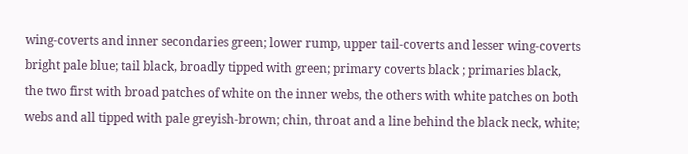wing-coverts and inner secondaries green; lower rump, upper tail-coverts and lesser wing-coverts bright pale blue; tail black, broadly tipped with green; primary coverts black ; primaries black, the two first with broad patches of white on the inner webs, the others with white patches on both webs and all tipped with pale greyish-brown; chin, throat and a line behind the black neck, white;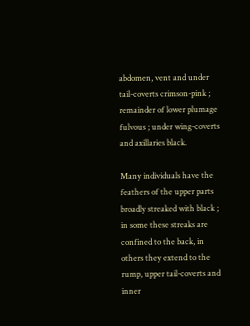abdomen, vent and under tail-coverts crimson-pink ; remainder of lower plumage fulvous ; under wing-coverts and axillaries black.

Many individuals have the feathers of the upper parts broadly streaked with black ; in some these streaks are confined to the back, in others they extend to the rump, upper tail-coverts and inner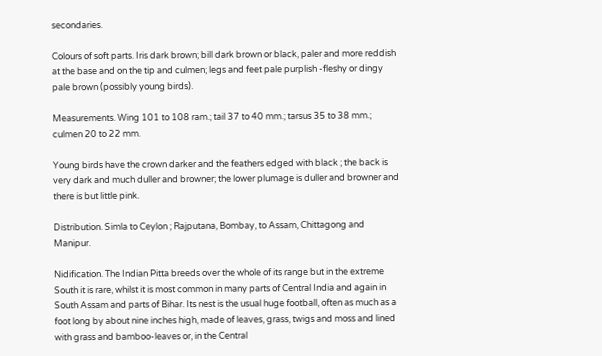secondaries.

Colours of soft parts. Iris dark brown; bill dark brown or black, paler and more reddish at the base and on the tip and culmen; legs and feet pale purplish -fleshy or dingy pale brown (possibly young birds).

Measurements. Wing 101 to 108 ram.; tail 37 to 40 mm.; tarsus 35 to 38 mm.; culmen 20 to 22 mm.

Young birds have the crown darker and the feathers edged with black ; the back is very dark and much duller and browner; the lower plumage is duller and browner and there is but little pink.

Distribution. Simla to Ceylon ; Rajputana, Bombay, to Assam, Chittagong and Manipur.

Nidification. The Indian Pitta breeds over the whole of its range but in the extreme South it is rare, whilst it is most common in many parts of Central India and again in South Assam and parts of Bihar. Its nest is the usual huge football, often as much as a foot long by about nine inches high, made of leaves, grass, twigs and moss and lined with grass and bamboo-leaves or, in the Central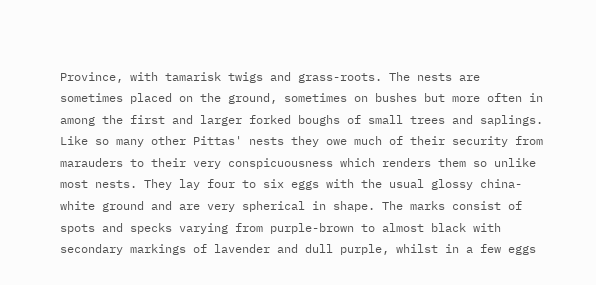Province, with tamarisk twigs and grass-roots. The nests are sometimes placed on the ground, sometimes on bushes but more often in among the first and larger forked boughs of small trees and saplings. Like so many other Pittas' nests they owe much of their security from marauders to their very conspicuousness which renders them so unlike most nests. They lay four to six eggs with the usual glossy china-white ground and are very spherical in shape. The marks consist of spots and specks varying from purple-brown to almost black with secondary markings of lavender and dull purple, whilst in a few eggs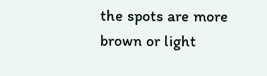the spots are more brown or light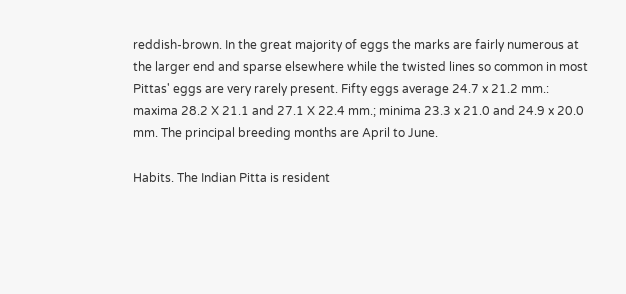reddish-brown. In the great majority of eggs the marks are fairly numerous at the larger end and sparse elsewhere while the twisted lines so common in most Pittas' eggs are very rarely present. Fifty eggs average 24.7 x 21.2 mm.: maxima 28.2 X 21.1 and 27.1 X 22.4 mm.; minima 23.3 x 21.0 and 24.9 x 20.0 mm. The principal breeding months are April to June.

Habits. The Indian Pitta is resident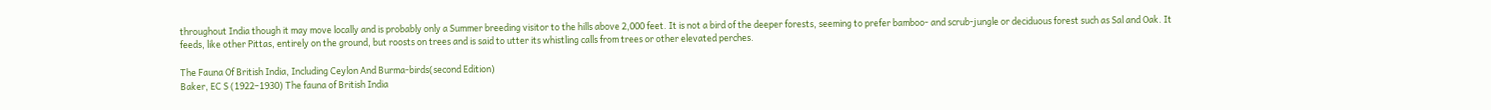throughout India though it may move locally and is probably only a Summer breeding visitor to the hills above 2,000 feet. It is not a bird of the deeper forests, seeming to prefer bamboo- and scrub-jungle or deciduous forest such as Sal and Oak. It feeds, like other Pittas, entirely on the ground, but roosts on trees and is said to utter its whistling calls from trees or other elevated perches.

The Fauna Of British India, Including Ceylon And Burma-birds(second Edition)
Baker, EC S (1922–1930) The fauna of British India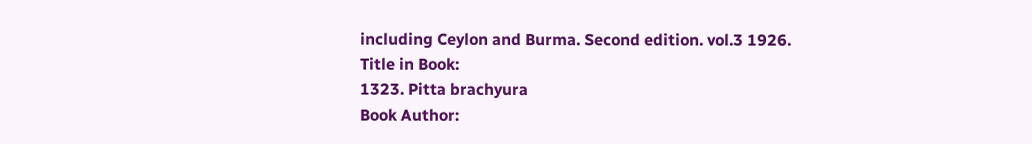including Ceylon and Burma. Second edition. vol.3 1926.
Title in Book:
1323. Pitta brachyura
Book Author: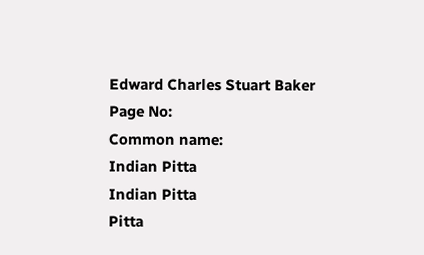Edward Charles Stuart Baker
Page No:
Common name:
Indian Pitta
Indian Pitta
Pitta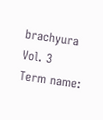brachyura
Vol. 3
Term name: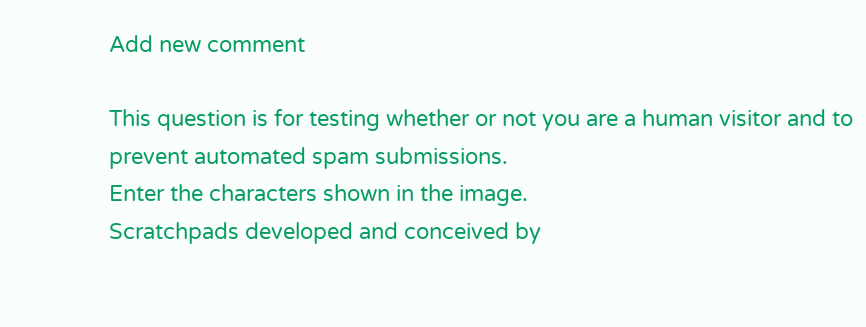Add new comment

This question is for testing whether or not you are a human visitor and to prevent automated spam submissions.
Enter the characters shown in the image.
Scratchpads developed and conceived by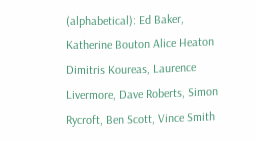(alphabetical): Ed Baker, Katherine Bouton Alice Heaton Dimitris Koureas, Laurence Livermore, Dave Roberts, Simon Rycroft, Ben Scott, Vince Smith